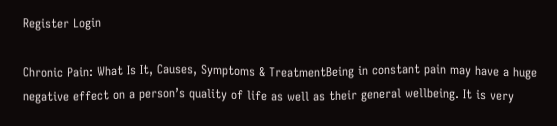Register Login

Chronic Pain: What Is It, Causes, Symptoms & TreatmentBeing in constant pain may have a huge negative effect on a person’s quality of life as well as their general wellbeing. It is very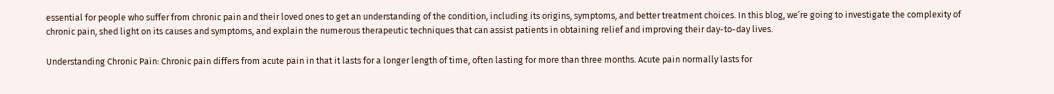essential for people who suffer from chronic pain and their loved ones to get an understanding of the condition, including its origins, symptoms, and better treatment choices. In this blog, we’re going to investigate the complexity of chronic pain, shed light on its causes and symptoms, and explain the numerous therapeutic techniques that can assist patients in obtaining relief and improving their day-to-day lives.

Understanding Chronic Pain: Chronic pain differs from acute pain in that it lasts for a longer length of time, often lasting for more than three months. Acute pain normally lasts for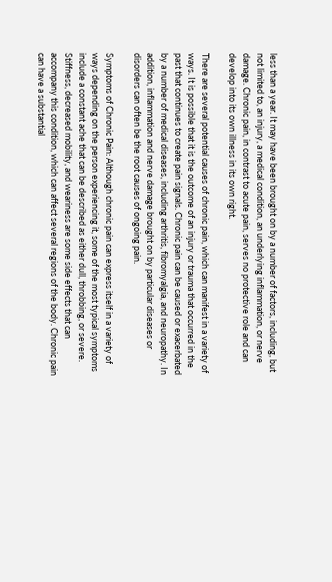less than a year. It may have been brought on by a number of factors, including, but not limited to, an injury, a medical condition, an underlying inflammation, or nerve damage. Chronic pain, in contrast to acute pain, serves no protective role and can develop into its own illness in its own right.

There are several potential causes of chronic pain, which can manifest in a variety of ways. It is possible that it is the outcome of an injury or trauma that occurred in the past that continues to create pain signals. Chronic pain can be caused or exacerbated by a number of medical diseases, including arthritis, fibromyalgia, and neuropathy. In addition, inflammation and nerve damage brought on by particular diseases or disorders can often be the root causes of ongoing pain.

Symptoms of Chronic Pain: Although chronic pain can express itself in a variety of ways depending on the person experiencing it, some of the most typical symptoms include a constant ache that can be described as either dull, throbbing, or severe. Stiffness, decreased mobility, and weariness are some side effects that can accompany this condition, which can affect several regions of the body. Chronic pain can have a substantial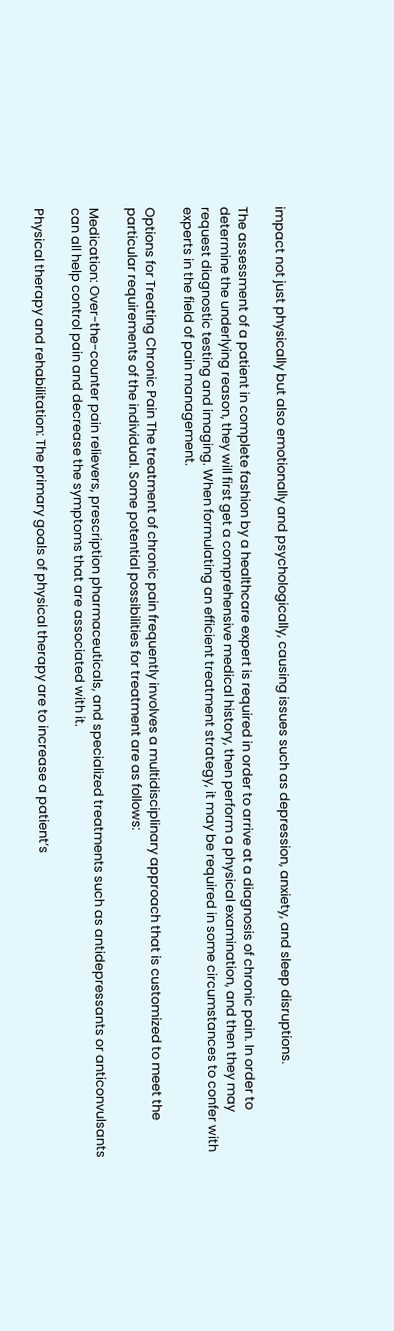impact not just physically but also emotionally and psychologically, causing issues such as depression, anxiety, and sleep disruptions.

The assessment of a patient in complete fashion by a healthcare expert is required in order to arrive at a diagnosis of chronic pain. In order to determine the underlying reason, they will first get a comprehensive medical history, then perform a physical examination, and then they may request diagnostic testing and imaging. When formulating an efficient treatment strategy, it may be required in some circumstances to confer with experts in the field of pain management.

Options for Treating Chronic Pain The treatment of chronic pain frequently involves a multidisciplinary approach that is customized to meet the particular requirements of the individual. Some potential possibilities for treatment are as follows:

Medication: Over-the-counter pain relievers, prescription pharmaceuticals, and specialized treatments such as antidepressants or anticonvulsants can all help control pain and decrease the symptoms that are associated with it.

Physical therapy and rehabilitation: The primary goals of physical therapy are to increase a patient’s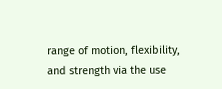range of motion, flexibility, and strength via the use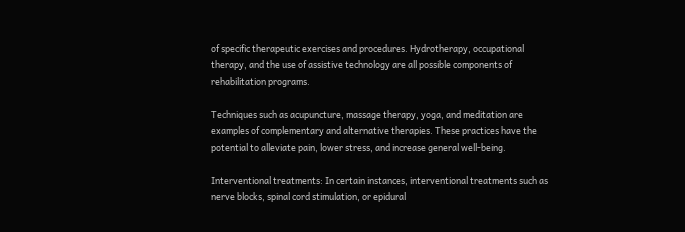of specific therapeutic exercises and procedures. Hydrotherapy, occupational therapy, and the use of assistive technology are all possible components of rehabilitation programs.

Techniques such as acupuncture, massage therapy, yoga, and meditation are examples of complementary and alternative therapies. These practices have the potential to alleviate pain, lower stress, and increase general well-being.

Interventional treatments: In certain instances, interventional treatments such as nerve blocks, spinal cord stimulation, or epidural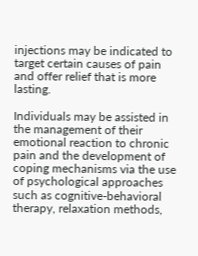injections may be indicated to target certain causes of pain and offer relief that is more lasting.

Individuals may be assisted in the management of their emotional reaction to chronic pain and the development of coping mechanisms via the use of psychological approaches such as cognitive-behavioral therapy, relaxation methods,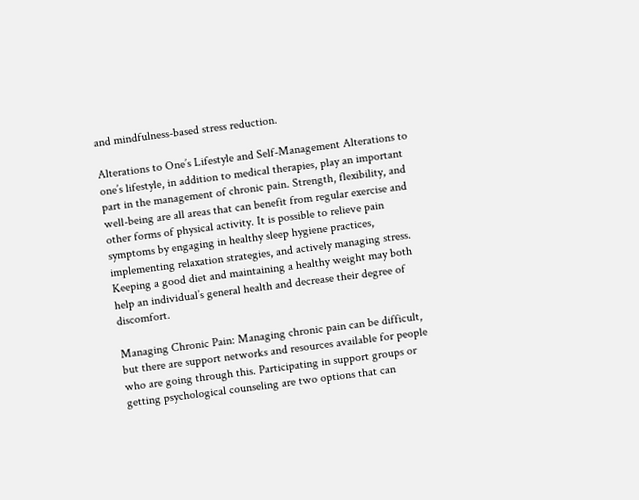and mindfulness-based stress reduction.

Alterations to One’s Lifestyle and Self-Management Alterations to one’s lifestyle, in addition to medical therapies, play an important part in the management of chronic pain. Strength, flexibility, and well-being are all areas that can benefit from regular exercise and other forms of physical activity. It is possible to relieve pain symptoms by engaging in healthy sleep hygiene practices, implementing relaxation strategies, and actively managing stress. Keeping a good diet and maintaining a healthy weight may both help an individual’s general health and decrease their degree of discomfort.

Managing Chronic Pain: Managing chronic pain can be difficult, but there are support networks and resources available for people who are going through this. Participating in support groups or getting psychological counseling are two options that can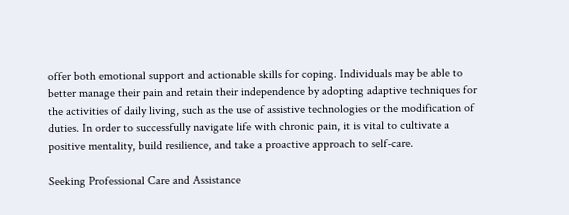offer both emotional support and actionable skills for coping. Individuals may be able to better manage their pain and retain their independence by adopting adaptive techniques for the activities of daily living, such as the use of assistive technologies or the modification of duties. In order to successfully navigate life with chronic pain, it is vital to cultivate a positive mentality, build resilience, and take a proactive approach to self-care.

Seeking Professional Care and Assistance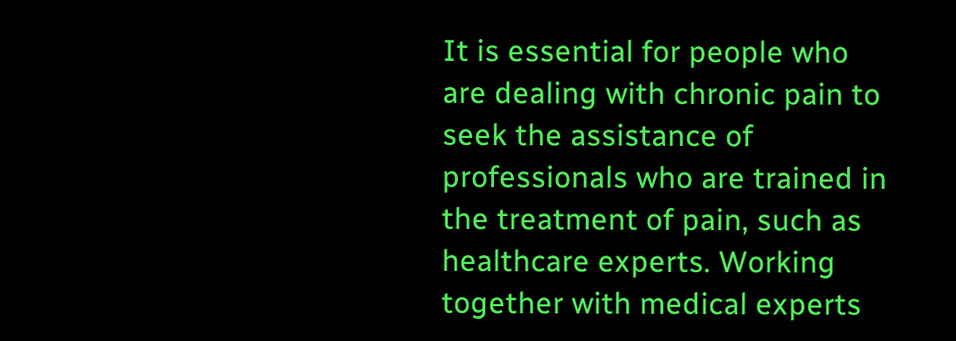It is essential for people who are dealing with chronic pain to seek the assistance of professionals who are trained in the treatment of pain, such as healthcare experts. Working together with medical experts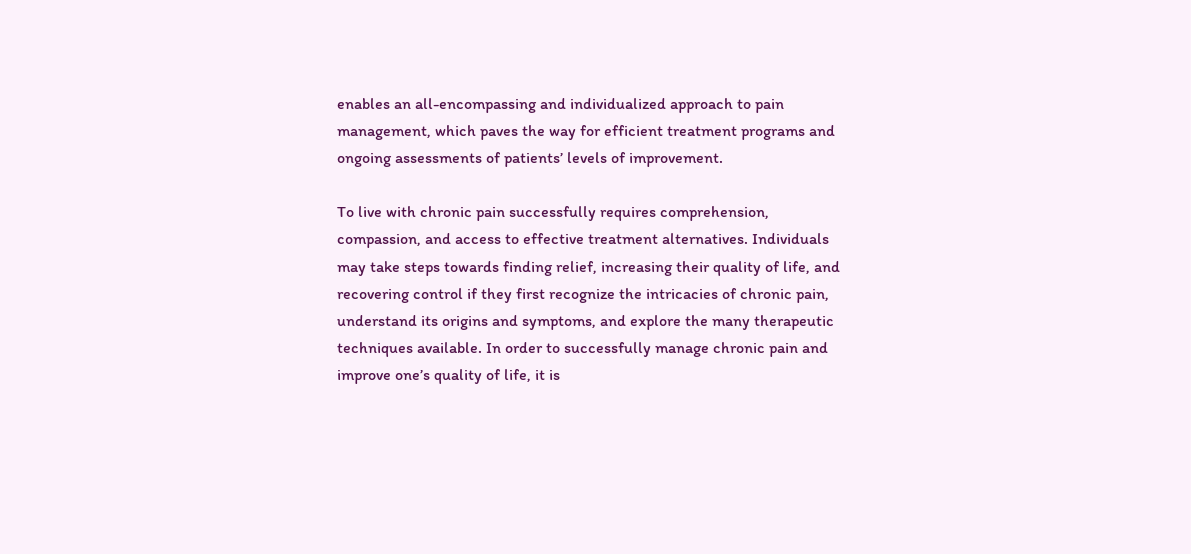enables an all-encompassing and individualized approach to pain management, which paves the way for efficient treatment programs and ongoing assessments of patients’ levels of improvement.

To live with chronic pain successfully requires comprehension, compassion, and access to effective treatment alternatives. Individuals may take steps towards finding relief, increasing their quality of life, and recovering control if they first recognize the intricacies of chronic pain, understand its origins and symptoms, and explore the many therapeutic techniques available. In order to successfully manage chronic pain and improve one’s quality of life, it is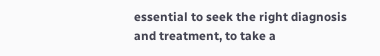essential to seek the right diagnosis and treatment, to take a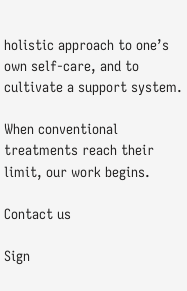holistic approach to one’s own self-care, and to cultivate a support system.

When conventional treatments reach their limit, our work begins.

Contact us

Sign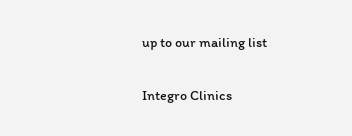up to our mailing list

Integro Clinics